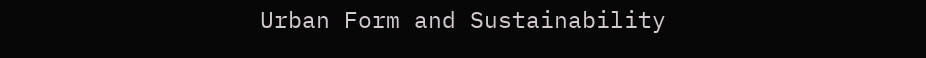Urban Form and Sustainability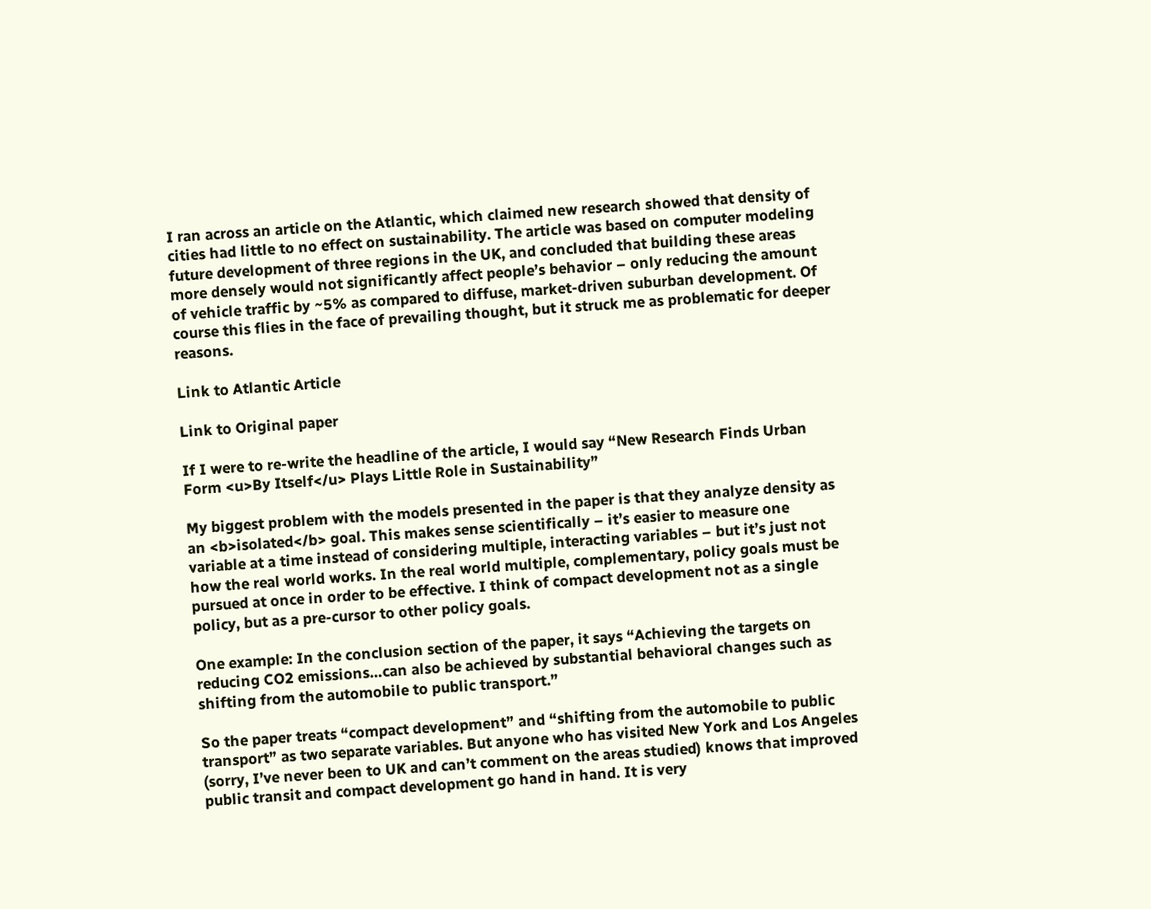I ran across an article on the Atlantic, which claimed new research showed that density of cities had little to no effect on sustainability. The article was based on computer modeling future development of three regions in the UK, and concluded that building these areas more densely would not significantly affect people’s behavior – only reducing the amount of vehicle traffic by ~5% as compared to diffuse, market-driven suburban development. Of course this flies in the face of prevailing thought, but it struck me as problematic for deeper reasons.

Link to Atlantic Article

Link to Original paper

If I were to re-write the headline of the article, I would say “New Research Finds Urban Form <u>By Itself</u> Plays Little Role in Sustainability”

My biggest problem with the models presented in the paper is that they analyze density as an <b>isolated</b> goal. This makes sense scientifically – it’s easier to measure one variable at a time instead of considering multiple, interacting variables – but it’s just not how the real world works. In the real world multiple, complementary, policy goals must be pursued at once in order to be effective. I think of compact development not as a single policy, but as a pre-cursor to other policy goals.

One example: In the conclusion section of the paper, it says “Achieving the targets on reducing CO2 emissions…can also be achieved by substantial behavioral changes such as shifting from the automobile to public transport.”

So the paper treats “compact development” and “shifting from the automobile to public transport” as two separate variables. But anyone who has visited New York and Los Angeles (sorry, I’ve never been to UK and can’t comment on the areas studied) knows that improved public transit and compact development go hand in hand. It is very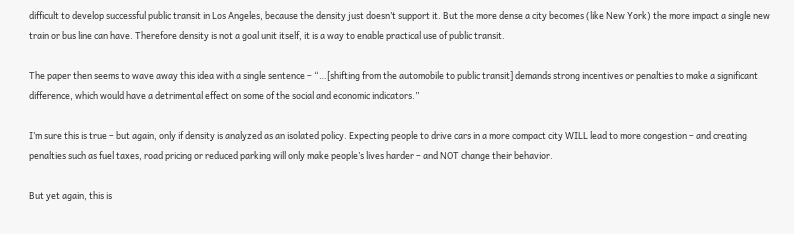difficult to develop successful public transit in Los Angeles, because the density just doesn’t support it. But the more dense a city becomes (like New York) the more impact a single new train or bus line can have. Therefore density is not a goal unit itself, it is a way to enable practical use of public transit.

The paper then seems to wave away this idea with a single sentence – “…[shifting from the automobile to public transit] demands strong incentives or penalties to make a significant difference, which would have a detrimental effect on some of the social and economic indicators.”

I’m sure this is true – but again, only if density is analyzed as an isolated policy. Expecting people to drive cars in a more compact city WILL lead to more congestion – and creating penalties such as fuel taxes, road pricing or reduced parking will only make people’s lives harder – and NOT change their behavior.

But yet again, this is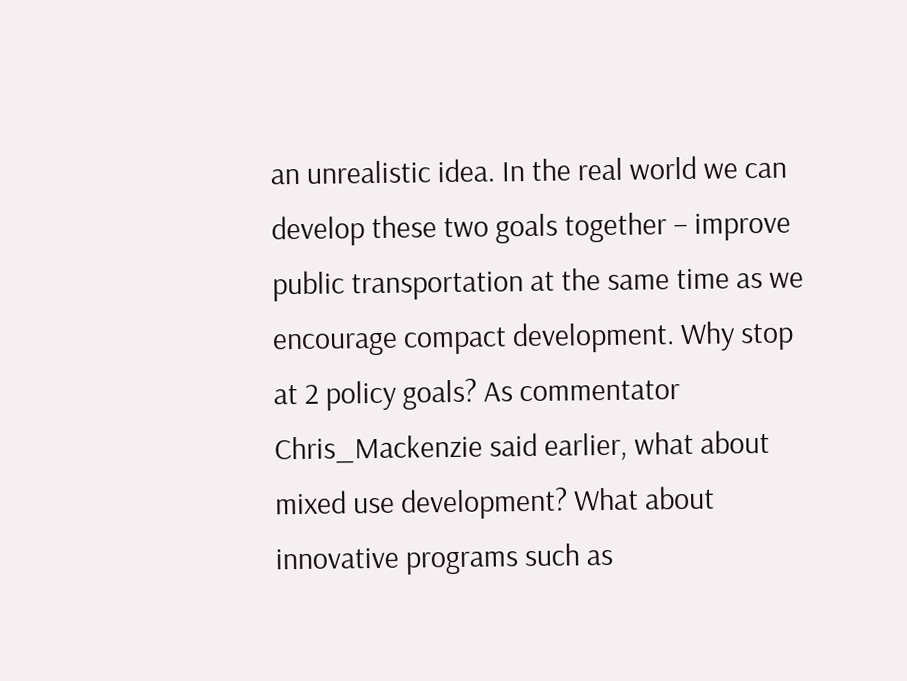an unrealistic idea. In the real world we can develop these two goals together – improve public transportation at the same time as we encourage compact development. Why stop at 2 policy goals? As commentator Chris_Mackenzie said earlier, what about mixed use development? What about innovative programs such as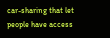car-sharing that let people have access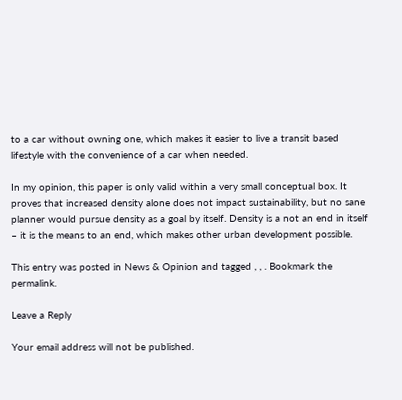to a car without owning one, which makes it easier to live a transit based lifestyle with the convenience of a car when needed.

In my opinion, this paper is only valid within a very small conceptual box. It proves that increased density alone does not impact sustainability, but no sane planner would pursue density as a goal by itself. Density is a not an end in itself – it is the means to an end, which makes other urban development possible.

This entry was posted in News & Opinion and tagged , , . Bookmark the permalink.

Leave a Reply

Your email address will not be published.